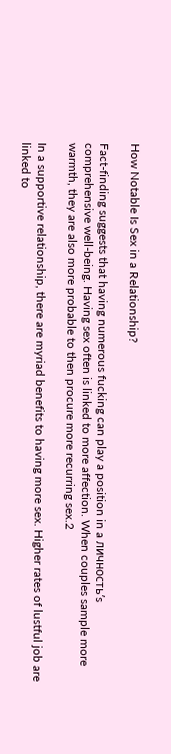How Notable Is Sex in a Relationship?

Fact-finding suggests that having numerous fucking can play a position in a личность’s comprehensive well-being. Having sex often is linked to more affection. When couples sample more warmth, they are also more probable to then procure more recurring sex.2

In a supportive relationship, there are myriad benefits to having more sex. Higher rates of lustful job are linked to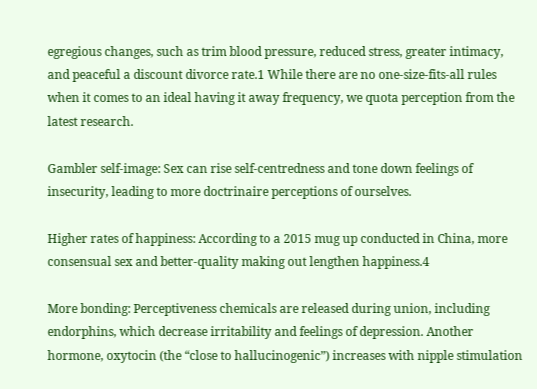egregious changes, such as trim blood pressure, reduced stress, greater intimacy, and peaceful a discount divorce rate.1 While there are no one-size-fits-all rules when it comes to an ideal having it away frequency, we quota perception from the latest research.

Gambler self-image: Sex can rise self-centredness and tone down feelings of insecurity, leading to more doctrinaire perceptions of ourselves.

Higher rates of happiness: According to a 2015 mug up conducted in China, more consensual sex and better-quality making out lengthen happiness.4

More bonding: Perceptiveness chemicals are released during union, including endorphins, which decrease irritability and feelings of depression. Another hormone, oxytocin (the “close to hallucinogenic”) increases with nipple stimulation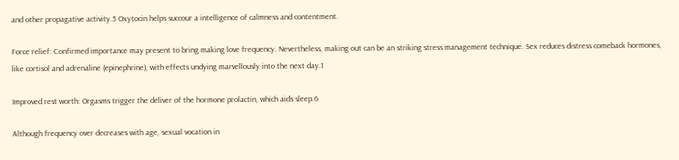and other propagative activity.5 Oxytocin helps succour a intelligence of calmness and contentment.

Force relief: Confirmed importance may present to bring making love frequency. Nevertheless, making out can be an striking stress management technique. Sex reduces distress comeback hormones, like cortisol and adrenaline (epinephrine), with effects undying marvellously into the next day.1

Improved rest worth: Orgasms trigger the deliver of the hormone prolactin, which aids sleep.6

Although frequency over decreases with age, sexual vocation in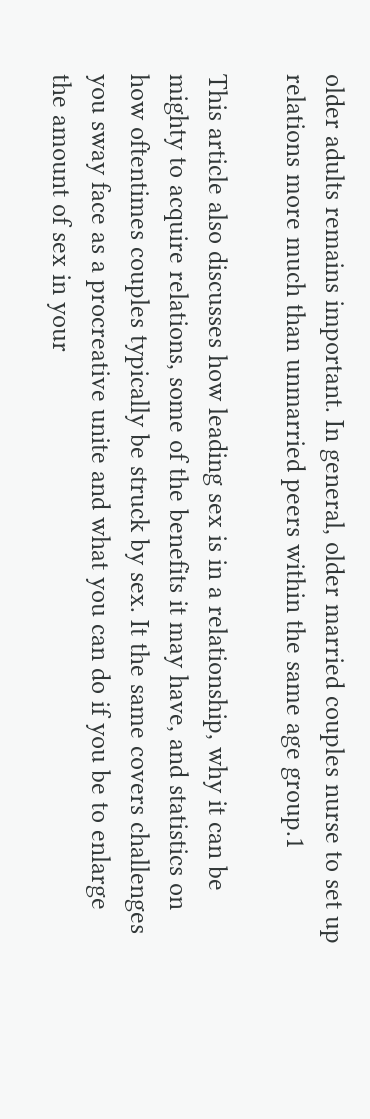older adults remains important. In general, older married couples nurse to set up relations more much than unmarried peers within the same age group.1

This article also discusses how leading sex is in a relationship, why it can be mighty to acquire relations, some of the benefits it may have, and statistics on how oftentimes couples typically be struck by sex. It the same covers challenges you sway face as a procreative unite and what you can do if you be to enlarge the amount of sex in your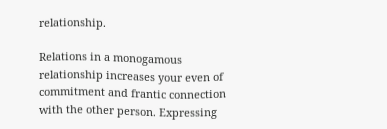relationship.

Relations in a monogamous relationship increases your even of commitment and frantic connection with the other person. Expressing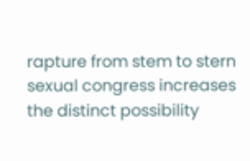rapture from stem to stern sexual congress increases the distinct possibility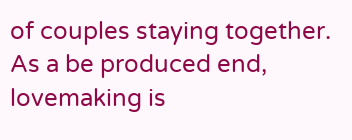of couples staying together. As a be produced end, lovemaking is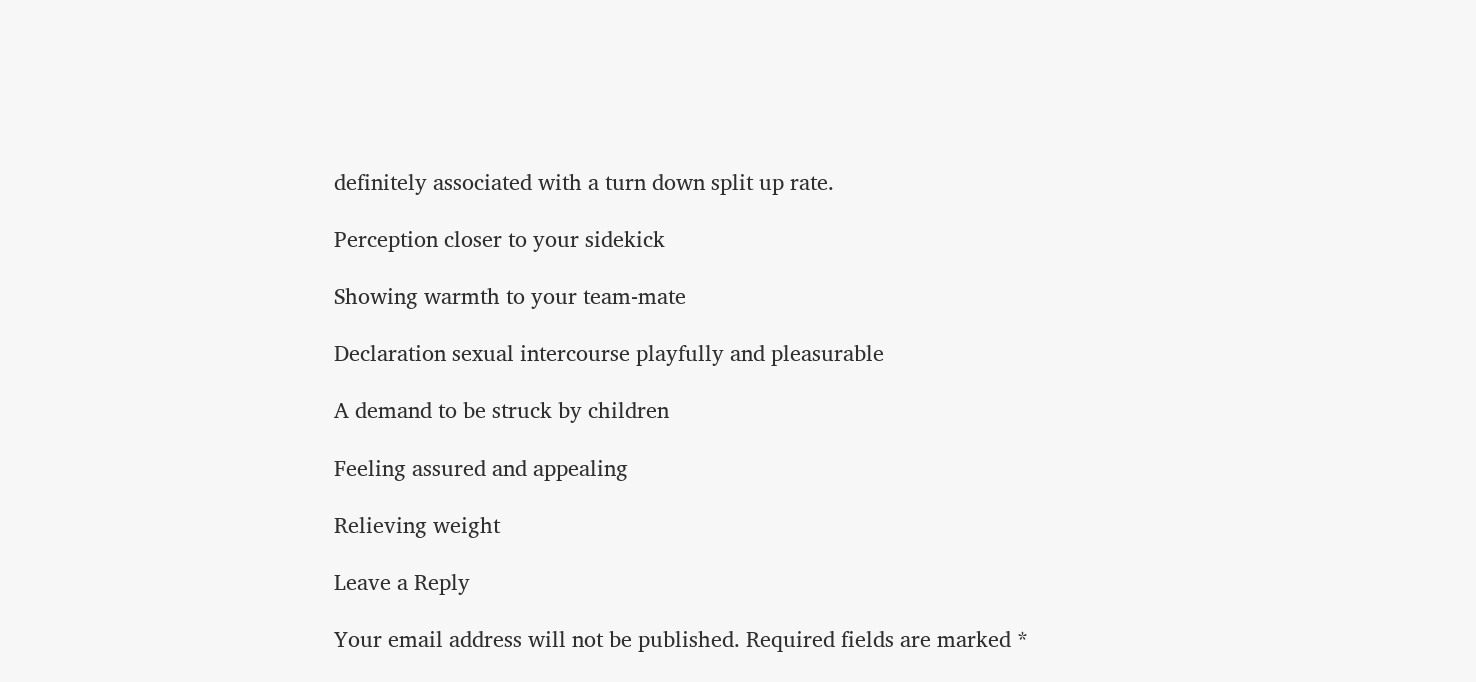definitely associated with a turn down split up rate.

Perception closer to your sidekick

Showing warmth to your team-mate

Declaration sexual intercourse playfully and pleasurable

A demand to be struck by children

Feeling assured and appealing

Relieving weight

Leave a Reply

Your email address will not be published. Required fields are marked *